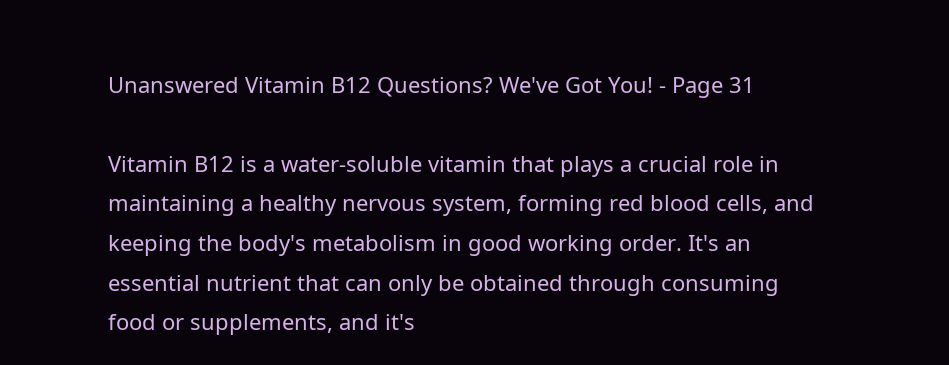Unanswered Vitamin B12 Questions? We've Got You! - Page 31

Vitamin B12 is a water-soluble vitamin that plays a crucial role in maintaining a healthy nervous system, forming red blood cells, and keeping the body's metabolism in good working order. It's an essential nutrient that can only be obtained through consuming food or supplements, and it's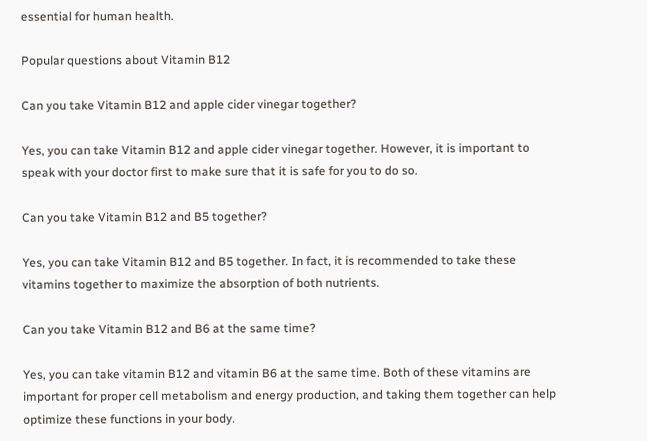essential for human health.

Popular questions about Vitamin B12

Can you take Vitamin B12 and apple cider vinegar together?

Yes, you can take Vitamin B12 and apple cider vinegar together. However, it is important to speak with your doctor first to make sure that it is safe for you to do so.

Can you take Vitamin B12 and B5 together?

Yes, you can take Vitamin B12 and B5 together. In fact, it is recommended to take these vitamins together to maximize the absorption of both nutrients.

Can you take Vitamin B12 and B6 at the same time?

Yes, you can take vitamin B12 and vitamin B6 at the same time. Both of these vitamins are important for proper cell metabolism and energy production, and taking them together can help optimize these functions in your body.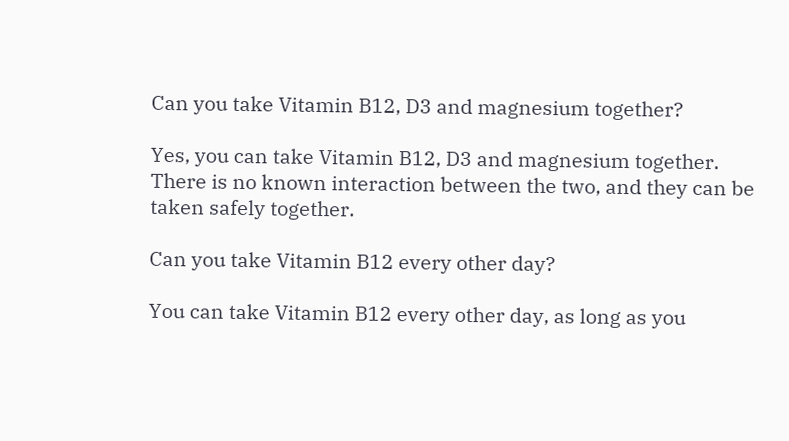Can you take Vitamin B12, D3 and magnesium together?

Yes, you can take Vitamin B12, D3 and magnesium together. There is no known interaction between the two, and they can be taken safely together.

Can you take Vitamin B12 every other day?

You can take Vitamin B12 every other day, as long as you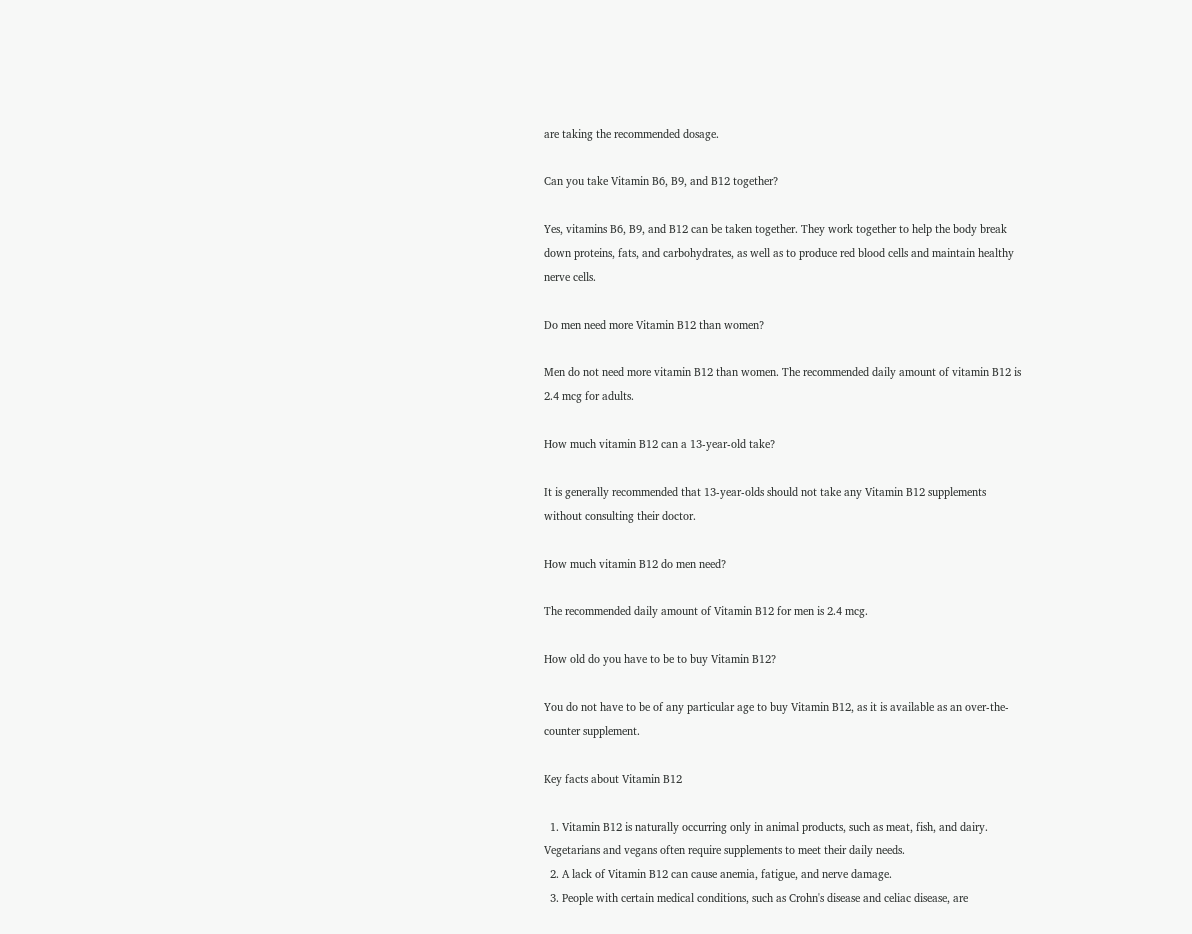are taking the recommended dosage.

Can you take Vitamin B6, B9, and B12 together?

Yes, vitamins B6, B9, and B12 can be taken together. They work together to help the body break down proteins, fats, and carbohydrates, as well as to produce red blood cells and maintain healthy nerve cells.

Do men need more Vitamin B12 than women?

Men do not need more vitamin B12 than women. The recommended daily amount of vitamin B12 is 2.4 mcg for adults.

How much vitamin B12 can a 13-year-old take?

It is generally recommended that 13-year-olds should not take any Vitamin B12 supplements without consulting their doctor.

How much vitamin B12 do men need?

The recommended daily amount of Vitamin B12 for men is 2.4 mcg.

How old do you have to be to buy Vitamin B12?

You do not have to be of any particular age to buy Vitamin B12, as it is available as an over-the-counter supplement.

Key facts about Vitamin B12

  1. Vitamin B12 is naturally occurring only in animal products, such as meat, fish, and dairy. Vegetarians and vegans often require supplements to meet their daily needs.
  2. A lack of Vitamin B12 can cause anemia, fatigue, and nerve damage.
  3. People with certain medical conditions, such as Crohn's disease and celiac disease, are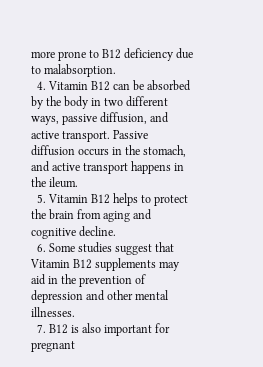more prone to B12 deficiency due to malabsorption.
  4. Vitamin B12 can be absorbed by the body in two different ways, passive diffusion, and active transport. Passive diffusion occurs in the stomach, and active transport happens in the ileum.
  5. Vitamin B12 helps to protect the brain from aging and cognitive decline.
  6. Some studies suggest that Vitamin B12 supplements may aid in the prevention of depression and other mental illnesses.
  7. B12 is also important for pregnant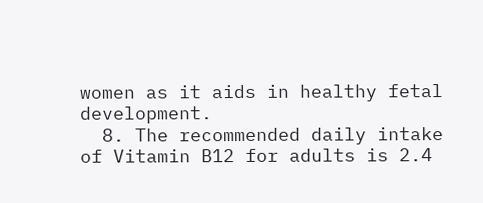women as it aids in healthy fetal development.
  8. The recommended daily intake of Vitamin B12 for adults is 2.4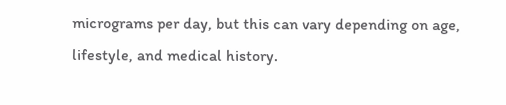micrograms per day, but this can vary depending on age, lifestyle, and medical history.